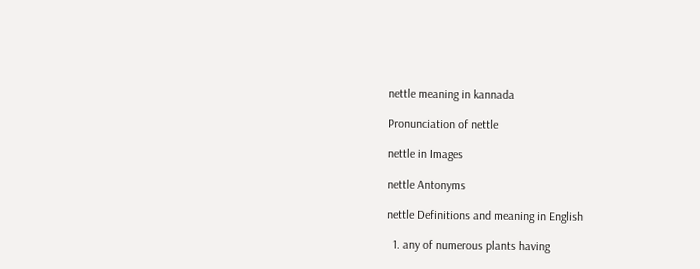nettle meaning in kannada

Pronunciation of nettle

nettle in Images

nettle Antonyms

nettle Definitions and meaning in English

  1. any of numerous plants having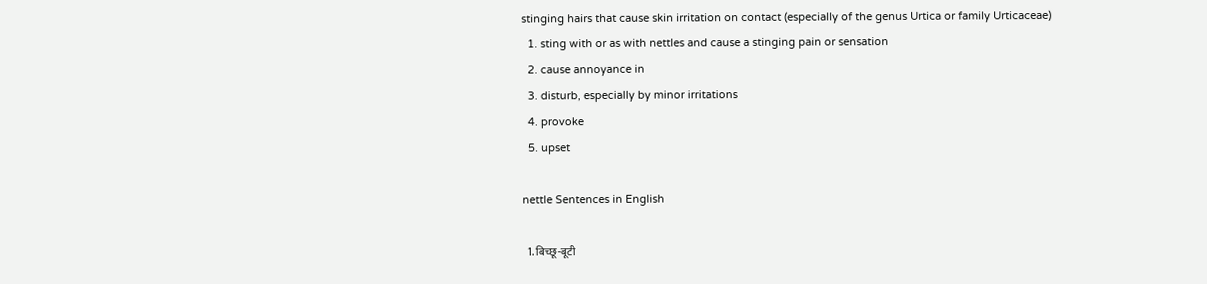stinging hairs that cause skin irritation on contact (especially of the genus Urtica or family Urticaceae)
  1. sting with or as with nettles and cause a stinging pain or sensation
  2. cause annoyance in
  3. disturb, especially by minor irritations
  4. provoke
  5. upset

nettle Sentences in English

  1. बिच्छू-बूटी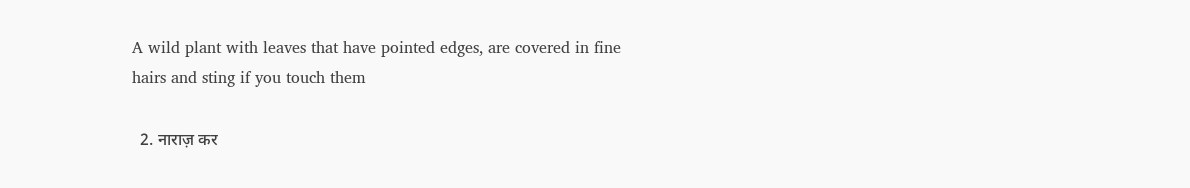A wild plant with leaves that have pointed edges, are covered in fine hairs and sting if you touch them

  2. नाराज़ कर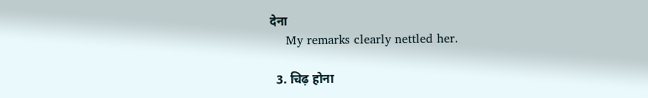देना
    My remarks clearly nettled her.

  3. चिढ़ होना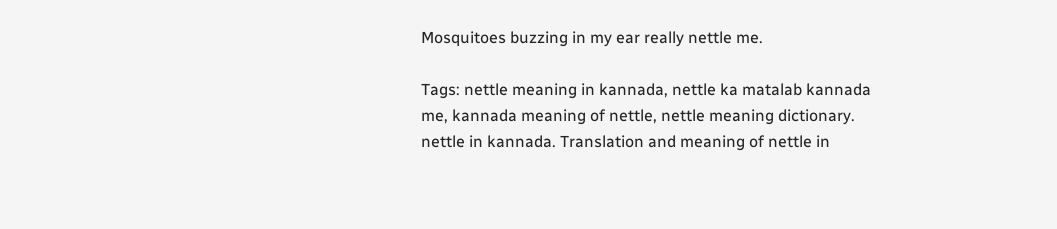Mosquitoes buzzing in my ear really nettle me.

Tags: nettle meaning in kannada, nettle ka matalab kannada me, kannada meaning of nettle, nettle meaning dictionary. nettle in kannada. Translation and meaning of nettle in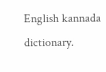English kannada dictionary.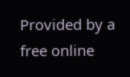Provided by a free online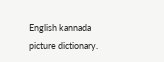English kannada picture dictionary.